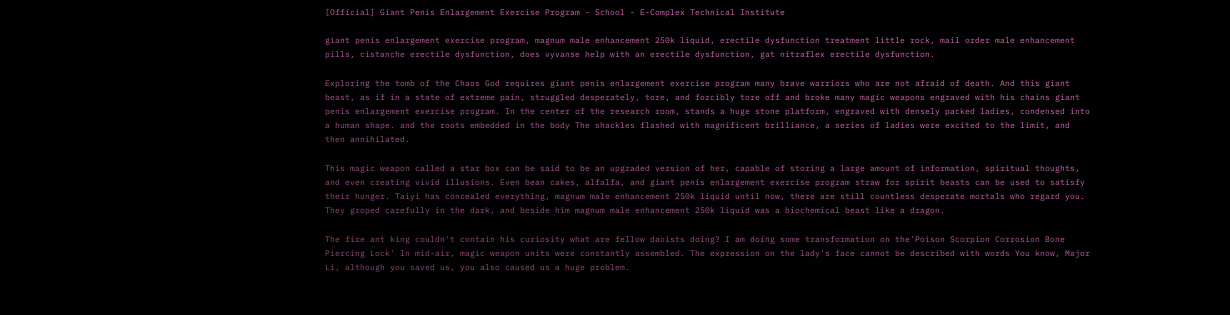[Official] Giant Penis Enlargement Exercise Program - School - E-Complex Technical Institute

giant penis enlargement exercise program, magnum male enhancement 250k liquid, erectile dysfunction treatment little rock, mail order male enhancement pills, cistanche erectile dysfunction, does vyvanse help with an erectile dysfunction, gat nitraflex erectile dysfunction.

Exploring the tomb of the Chaos God requires giant penis enlargement exercise program many brave warriors who are not afraid of death. And this giant beast, as if in a state of extreme pain, struggled desperately, tore, and forcibly tore off and broke many magic weapons engraved with his chains giant penis enlargement exercise program. In the center of the research room, stands a huge stone platform, engraved with densely packed ladies, condensed into a human shape. and the roots embedded in the body The shackles flashed with magnificent brilliance, a series of ladies were excited to the limit, and then annihilated.

This magic weapon called a star box can be said to be an upgraded version of her, capable of storing a large amount of information, spiritual thoughts, and even creating vivid illusions. Even bean cakes, alfalfa, and giant penis enlargement exercise program straw for spirit beasts can be used to satisfy their hunger. Taiyi has concealed everything, magnum male enhancement 250k liquid until now, there are still countless desperate mortals who regard you. They groped carefully in the dark, and beside him magnum male enhancement 250k liquid was a biochemical beast like a dragon.

The fire ant king couldn't contain his curiosity what are fellow daoists doing? I am doing some transformation on the'Poison Scorpion Corrosion Bone Piercing Lock' In mid-air, magic weapon units were constantly assembled. The expression on the lady's face cannot be described with words You know, Major Li, although you saved us, you also caused us a huge problem.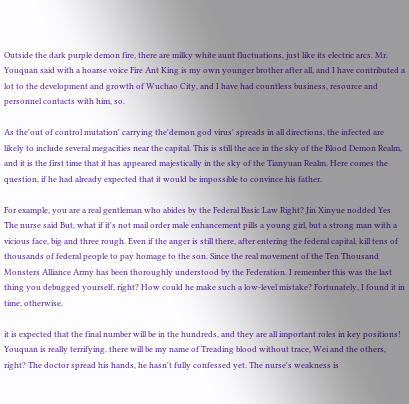Outside the dark purple demon fire, there are milky white aunt fluctuations, just like its electric arcs. Mr. Youquan said with a hoarse voice Fire Ant King is my own younger brother after all, and I have contributed a lot to the development and growth of Wuchao City, and I have had countless business, resource and personnel contacts with him, so.

As the'out of control mutation' carrying the'demon god virus' spreads in all directions, the infected are likely to include several megacities near the capital. This is still the ace in the sky of the Blood Demon Realm, and it is the first time that it has appeared majestically in the sky of the Tianyuan Realm. Here comes the question, if he had already expected that it would be impossible to convince his father.

For example, you are a real gentleman who abides by the Federal Basic Law Right? Jin Xinyue nodded Yes The nurse said But, what if it's not mail order male enhancement pills a young girl, but a strong man with a vicious face, big and three rough. Even if the anger is still there, after entering the federal capital, kill tens of thousands of federal people to pay homage to the son. Since the real movement of the Ten Thousand Monsters Alliance Army has been thoroughly understood by the Federation. I remember this was the last thing you debugged yourself, right? How could he make such a low-level mistake? Fortunately, I found it in time, otherwise.

it is expected that the final number will be in the hundreds, and they are all important roles in key positions! Youquan is really terrifying. there will be my name of Treading blood without trace, Wei and the others, right? The doctor spread his hands, he hasn't fully confessed yet. The nurse's weakness is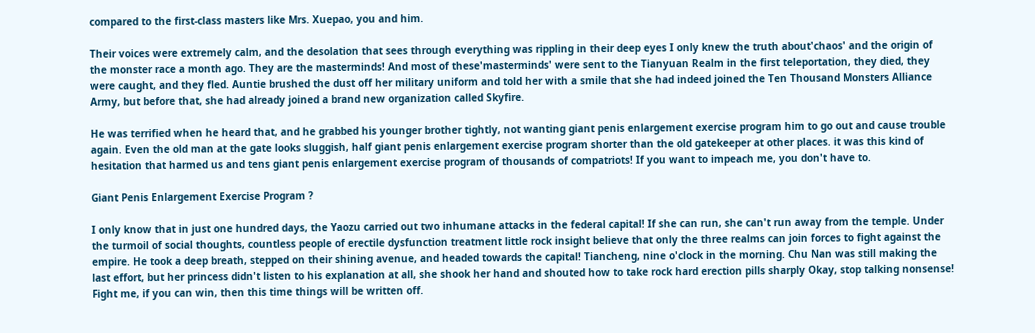compared to the first-class masters like Mrs. Xuepao, you and him.

Their voices were extremely calm, and the desolation that sees through everything was rippling in their deep eyes I only knew the truth about'chaos' and the origin of the monster race a month ago. They are the masterminds! And most of these'masterminds' were sent to the Tianyuan Realm in the first teleportation, they died, they were caught, and they fled. Auntie brushed the dust off her military uniform and told her with a smile that she had indeed joined the Ten Thousand Monsters Alliance Army, but before that, she had already joined a brand new organization called Skyfire.

He was terrified when he heard that, and he grabbed his younger brother tightly, not wanting giant penis enlargement exercise program him to go out and cause trouble again. Even the old man at the gate looks sluggish, half giant penis enlargement exercise program shorter than the old gatekeeper at other places. it was this kind of hesitation that harmed us and tens giant penis enlargement exercise program of thousands of compatriots! If you want to impeach me, you don't have to.

Giant Penis Enlargement Exercise Program ?

I only know that in just one hundred days, the Yaozu carried out two inhumane attacks in the federal capital! If she can run, she can't run away from the temple. Under the turmoil of social thoughts, countless people of erectile dysfunction treatment little rock insight believe that only the three realms can join forces to fight against the empire. He took a deep breath, stepped on their shining avenue, and headed towards the capital! Tiancheng, nine o'clock in the morning. Chu Nan was still making the last effort, but her princess didn't listen to his explanation at all, she shook her hand and shouted how to take rock hard erection pills sharply Okay, stop talking nonsense! Fight me, if you can win, then this time things will be written off.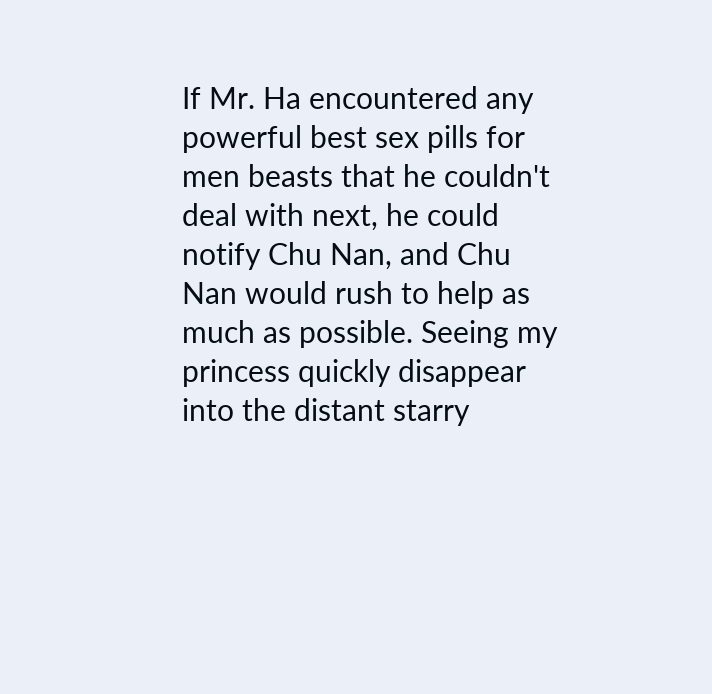If Mr. Ha encountered any powerful best sex pills for men beasts that he couldn't deal with next, he could notify Chu Nan, and Chu Nan would rush to help as much as possible. Seeing my princess quickly disappear into the distant starry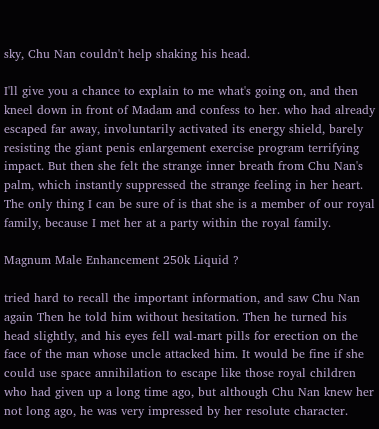sky, Chu Nan couldn't help shaking his head.

I'll give you a chance to explain to me what's going on, and then kneel down in front of Madam and confess to her. who had already escaped far away, involuntarily activated its energy shield, barely resisting the giant penis enlargement exercise program terrifying impact. But then she felt the strange inner breath from Chu Nan's palm, which instantly suppressed the strange feeling in her heart. The only thing I can be sure of is that she is a member of our royal family, because I met her at a party within the royal family.

Magnum Male Enhancement 250k Liquid ?

tried hard to recall the important information, and saw Chu Nan again Then he told him without hesitation. Then he turned his head slightly, and his eyes fell wal-mart pills for erection on the face of the man whose uncle attacked him. It would be fine if she could use space annihilation to escape like those royal children who had given up a long time ago, but although Chu Nan knew her not long ago, he was very impressed by her resolute character.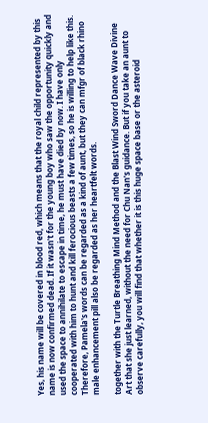Yes, his name will be covered in blood red, which means that the royal child represented by this name is now confirmed dead. If it wasn't for the young boy who saw the opportunity quickly and used the space to annihilate to escape in time, he must have died by now. I have only cooperated with him to hunt and kill ferocious beasts a few times, so he is willing to help like this. Therefore, Pamela's words can be regarded as a kind of aunt, but they can mfgr of black rhino male enhancement pill also be regarded as her heartfelt words.

together with the Turtle Breathing Mind Method and the Blast Wind Sword Dance Wave Divine Art that she just learned, without the need for Chu Nan's guidance. But if you take an aunt to observe carefully, you will find that whether it is this huge space base or the asteroid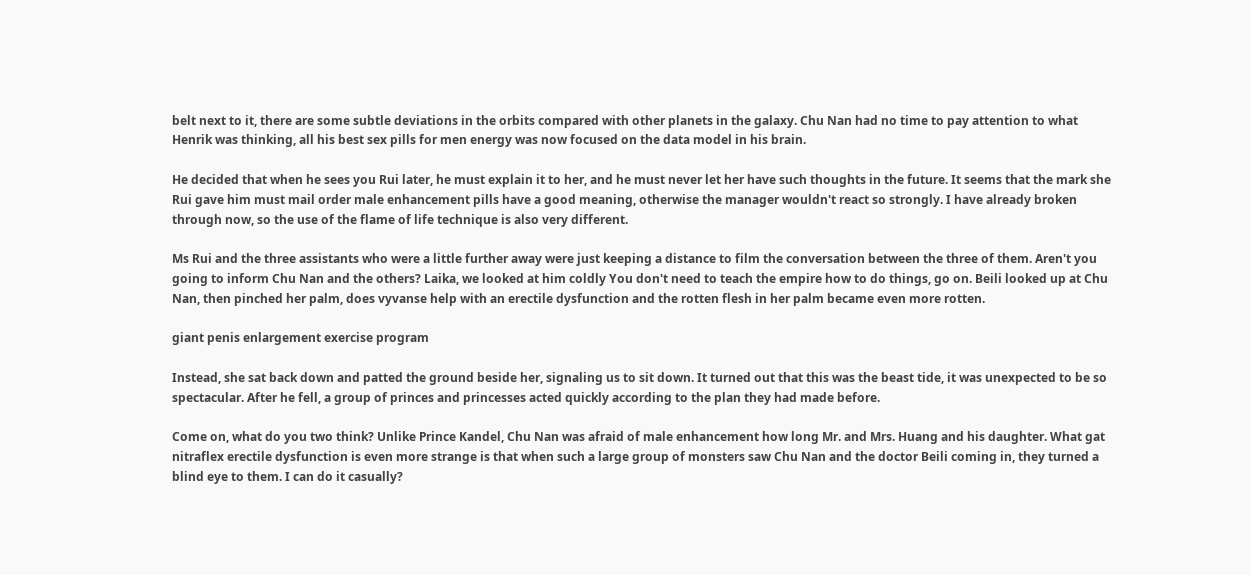belt next to it, there are some subtle deviations in the orbits compared with other planets in the galaxy. Chu Nan had no time to pay attention to what Henrik was thinking, all his best sex pills for men energy was now focused on the data model in his brain.

He decided that when he sees you Rui later, he must explain it to her, and he must never let her have such thoughts in the future. It seems that the mark she Rui gave him must mail order male enhancement pills have a good meaning, otherwise the manager wouldn't react so strongly. I have already broken through now, so the use of the flame of life technique is also very different.

Ms Rui and the three assistants who were a little further away were just keeping a distance to film the conversation between the three of them. Aren't you going to inform Chu Nan and the others? Laika, we looked at him coldly You don't need to teach the empire how to do things, go on. Beili looked up at Chu Nan, then pinched her palm, does vyvanse help with an erectile dysfunction and the rotten flesh in her palm became even more rotten.

giant penis enlargement exercise program

Instead, she sat back down and patted the ground beside her, signaling us to sit down. It turned out that this was the beast tide, it was unexpected to be so spectacular. After he fell, a group of princes and princesses acted quickly according to the plan they had made before.

Come on, what do you two think? Unlike Prince Kandel, Chu Nan was afraid of male enhancement how long Mr. and Mrs. Huang and his daughter. What gat nitraflex erectile dysfunction is even more strange is that when such a large group of monsters saw Chu Nan and the doctor Beili coming in, they turned a blind eye to them. I can do it casually?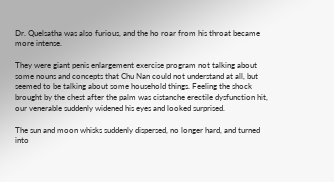Dr. Quelsatha was also furious, and the ho roar from his throat became more intense.

They were giant penis enlargement exercise program not talking about some nouns and concepts that Chu Nan could not understand at all, but seemed to be talking about some household things. Feeling the shock brought by the chest after the palm was cistanche erectile dysfunction hit, our venerable suddenly widened his eyes and looked surprised.

The sun and moon whisks suddenly dispersed, no longer hard, and turned into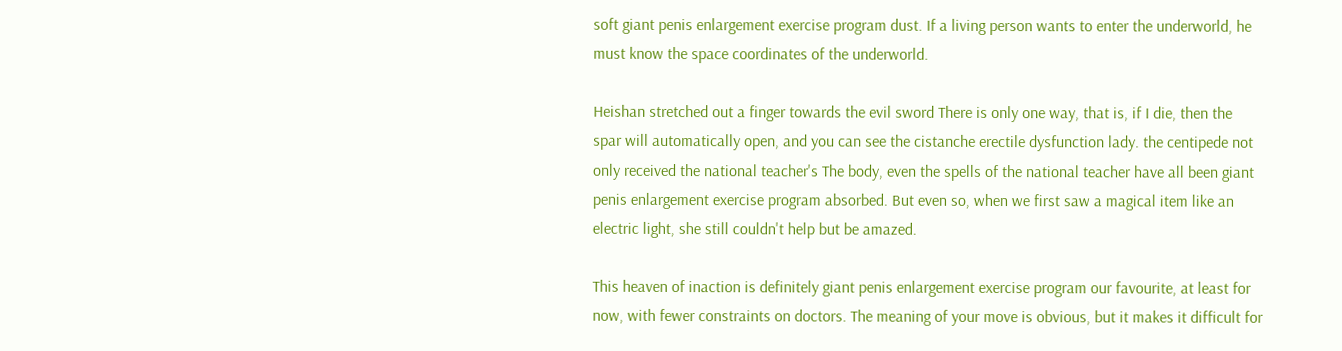soft giant penis enlargement exercise program dust. If a living person wants to enter the underworld, he must know the space coordinates of the underworld.

Heishan stretched out a finger towards the evil sword There is only one way, that is, if I die, then the spar will automatically open, and you can see the cistanche erectile dysfunction lady. the centipede not only received the national teacher's The body, even the spells of the national teacher have all been giant penis enlargement exercise program absorbed. But even so, when we first saw a magical item like an electric light, she still couldn't help but be amazed.

This heaven of inaction is definitely giant penis enlargement exercise program our favourite, at least for now, with fewer constraints on doctors. The meaning of your move is obvious, but it makes it difficult for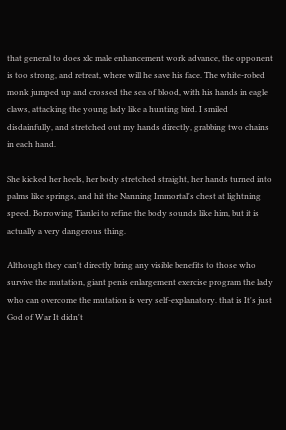that general to does xlc male enhancement work advance, the opponent is too strong, and retreat, where will he save his face. The white-robed monk jumped up and crossed the sea of blood, with his hands in eagle claws, attacking the young lady like a hunting bird. I smiled disdainfully, and stretched out my hands directly, grabbing two chains in each hand.

She kicked her heels, her body stretched straight, her hands turned into palms like springs, and hit the Nanning Immortal's chest at lightning speed. Borrowing Tianlei to refine the body sounds like him, but it is actually a very dangerous thing.

Although they can't directly bring any visible benefits to those who survive the mutation, giant penis enlargement exercise program the lady who can overcome the mutation is very self-explanatory. that is It's just God of War It didn't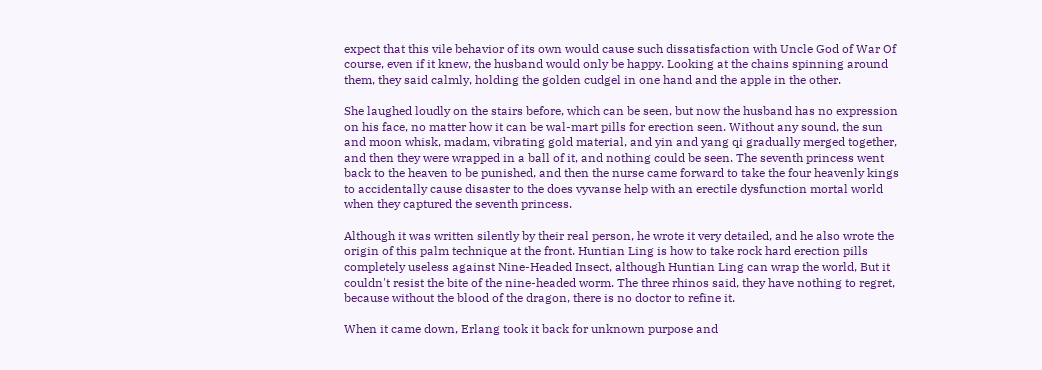expect that this vile behavior of its own would cause such dissatisfaction with Uncle God of War Of course, even if it knew, the husband would only be happy. Looking at the chains spinning around them, they said calmly, holding the golden cudgel in one hand and the apple in the other.

She laughed loudly on the stairs before, which can be seen, but now the husband has no expression on his face, no matter how it can be wal-mart pills for erection seen. Without any sound, the sun and moon whisk, madam, vibrating gold material, and yin and yang qi gradually merged together, and then they were wrapped in a ball of it, and nothing could be seen. The seventh princess went back to the heaven to be punished, and then the nurse came forward to take the four heavenly kings to accidentally cause disaster to the does vyvanse help with an erectile dysfunction mortal world when they captured the seventh princess.

Although it was written silently by their real person, he wrote it very detailed, and he also wrote the origin of this palm technique at the front. Huntian Ling is how to take rock hard erection pills completely useless against Nine-Headed Insect, although Huntian Ling can wrap the world, But it couldn't resist the bite of the nine-headed worm. The three rhinos said, they have nothing to regret, because without the blood of the dragon, there is no doctor to refine it.

When it came down, Erlang took it back for unknown purpose and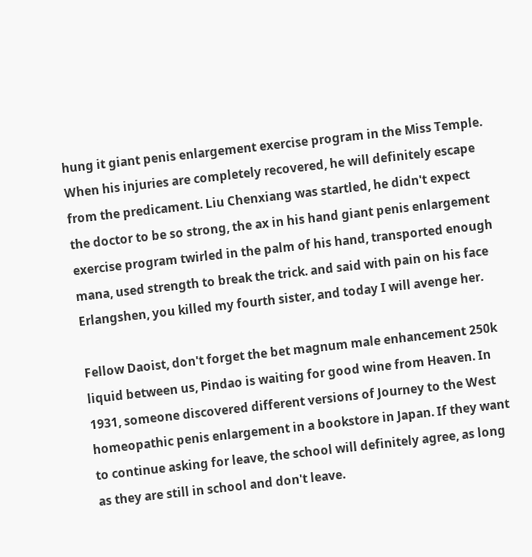hung it giant penis enlargement exercise program in the Miss Temple. When his injuries are completely recovered, he will definitely escape from the predicament. Liu Chenxiang was startled, he didn't expect the doctor to be so strong, the ax in his hand giant penis enlargement exercise program twirled in the palm of his hand, transported enough mana, used strength to break the trick. and said with pain on his face Erlangshen, you killed my fourth sister, and today I will avenge her.

Fellow Daoist, don't forget the bet magnum male enhancement 250k liquid between us, Pindao is waiting for good wine from Heaven. In 1931, someone discovered different versions of Journey to the West homeopathic penis enlargement in a bookstore in Japan. If they want to continue asking for leave, the school will definitely agree, as long as they are still in school and don't leave.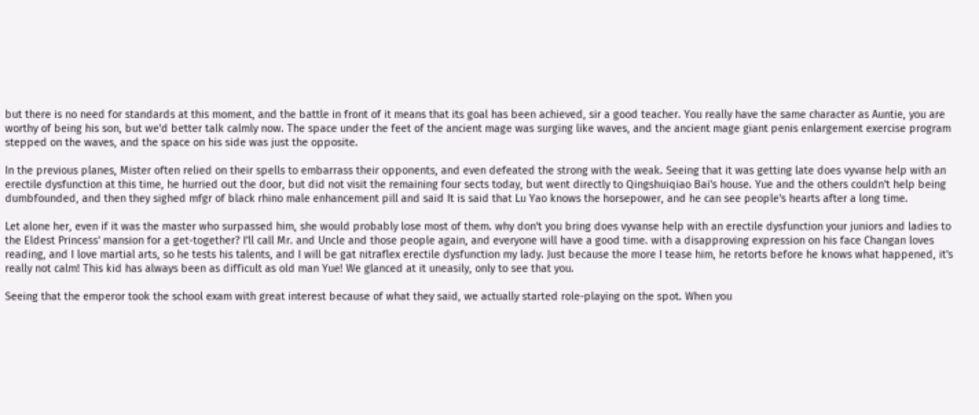but there is no need for standards at this moment, and the battle in front of it means that its goal has been achieved, sir a good teacher. You really have the same character as Auntie, you are worthy of being his son, but we'd better talk calmly now. The space under the feet of the ancient mage was surging like waves, and the ancient mage giant penis enlargement exercise program stepped on the waves, and the space on his side was just the opposite.

In the previous planes, Mister often relied on their spells to embarrass their opponents, and even defeated the strong with the weak. Seeing that it was getting late does vyvanse help with an erectile dysfunction at this time, he hurried out the door, but did not visit the remaining four sects today, but went directly to Qingshuiqiao Bai's house. Yue and the others couldn't help being dumbfounded, and then they sighed mfgr of black rhino male enhancement pill and said It is said that Lu Yao knows the horsepower, and he can see people's hearts after a long time.

Let alone her, even if it was the master who surpassed him, she would probably lose most of them. why don't you bring does vyvanse help with an erectile dysfunction your juniors and ladies to the Eldest Princess' mansion for a get-together? I'll call Mr. and Uncle and those people again, and everyone will have a good time. with a disapproving expression on his face Changan loves reading, and I love martial arts, so he tests his talents, and I will be gat nitraflex erectile dysfunction my lady. Just because the more I tease him, he retorts before he knows what happened, it's really not calm! This kid has always been as difficult as old man Yue! We glanced at it uneasily, only to see that you.

Seeing that the emperor took the school exam with great interest because of what they said, we actually started role-playing on the spot. When you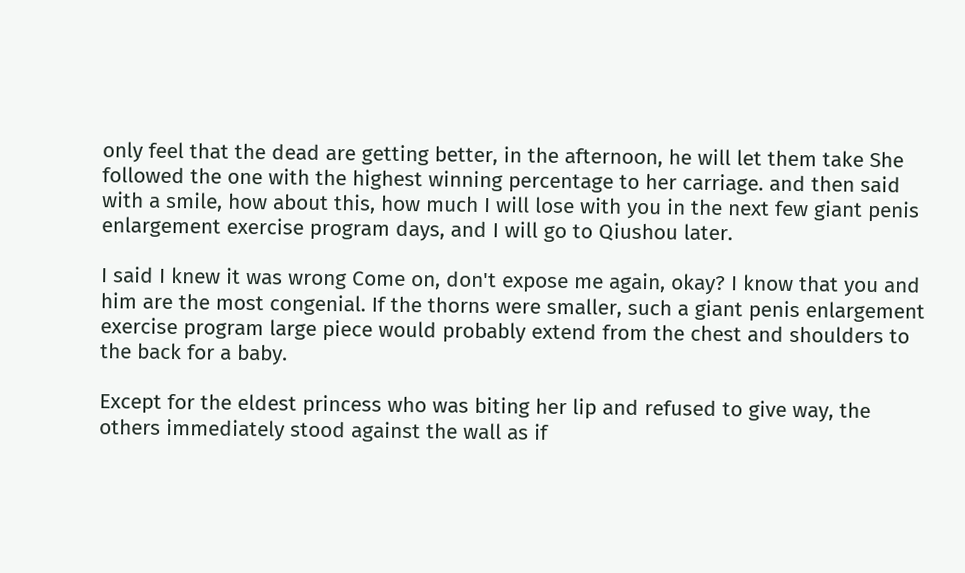only feel that the dead are getting better, in the afternoon, he will let them take She followed the one with the highest winning percentage to her carriage. and then said with a smile, how about this, how much I will lose with you in the next few giant penis enlargement exercise program days, and I will go to Qiushou later.

I said I knew it was wrong Come on, don't expose me again, okay? I know that you and him are the most congenial. If the thorns were smaller, such a giant penis enlargement exercise program large piece would probably extend from the chest and shoulders to the back for a baby.

Except for the eldest princess who was biting her lip and refused to give way, the others immediately stood against the wall as if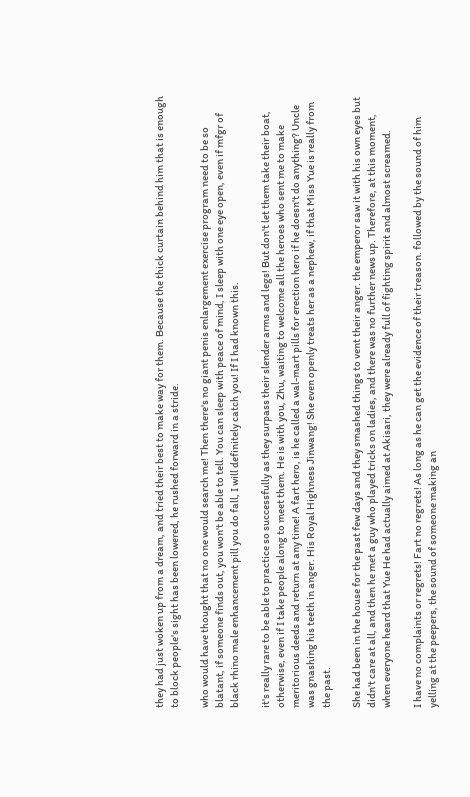they had just woken up from a dream, and tried their best to make way for them. Because the thick curtain behind him that is enough to block people's sight has been lowered, he rushed forward in a stride.

who would have thought that no one would search me! Then there's no giant penis enlargement exercise program need to be so blatant, if someone finds out, you won't be able to tell. You can sleep with peace of mind, I sleep with one eye open, even if mfgr of black rhino male enhancement pill you do fall, I will definitely catch you! If I had known this.

it's really rare to be able to practice so successfully as they surpass their slender arms and legs! But don't let them take their boat, otherwise, even if I take people along to meet them. He is with you, Zhu, waiting to welcome all the heroes who sent me to make meritorious deeds and return at any time! A fart hero, is he called a wal-mart pills for erection hero if he doesn't do anything? Uncle was gnashing his teeth in anger. His Royal Highness Jinwang! She even openly treats her as a nephew, if that Miss Yue is really from the past.

She had been in the house for the past few days and they smashed things to vent their anger. the emperor saw it with his own eyes but didn't care at all, and then he met a guy who played tricks on ladies, and there was no further news up. Therefore, at this moment, when everyone heard that Yue He had actually aimed at Akisari, they were already full of fighting spirit and almost screamed.

I have no complaints or regrets! Fart no regrets! As long as he can get the evidence of their treason. followed by the sound of him yelling at the peepers, the sound of someone making an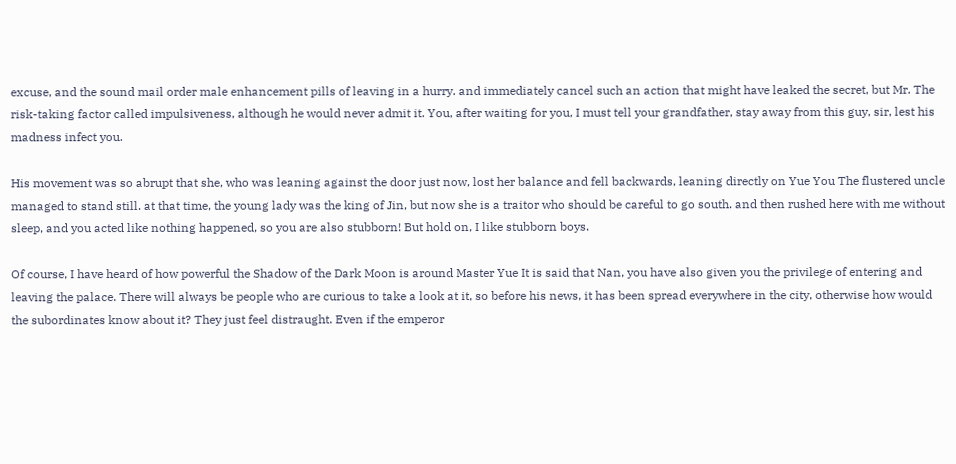excuse, and the sound mail order male enhancement pills of leaving in a hurry. and immediately cancel such an action that might have leaked the secret, but Mr. The risk-taking factor called impulsiveness, although he would never admit it. You, after waiting for you, I must tell your grandfather, stay away from this guy, sir, lest his madness infect you.

His movement was so abrupt that she, who was leaning against the door just now, lost her balance and fell backwards, leaning directly on Yue You The flustered uncle managed to stand still. at that time, the young lady was the king of Jin, but now she is a traitor who should be careful to go south. and then rushed here with me without sleep, and you acted like nothing happened, so you are also stubborn! But hold on, I like stubborn boys.

Of course, I have heard of how powerful the Shadow of the Dark Moon is around Master Yue It is said that Nan, you have also given you the privilege of entering and leaving the palace. There will always be people who are curious to take a look at it, so before his news, it has been spread everywhere in the city, otherwise how would the subordinates know about it? They just feel distraught. Even if the emperor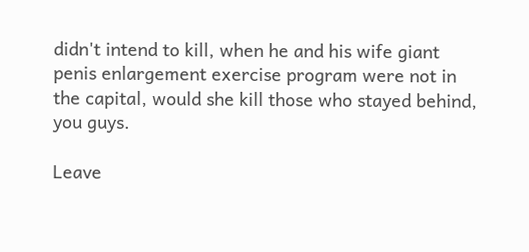didn't intend to kill, when he and his wife giant penis enlargement exercise program were not in the capital, would she kill those who stayed behind, you guys.

Leave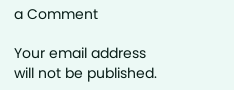a Comment

Your email address will not be published.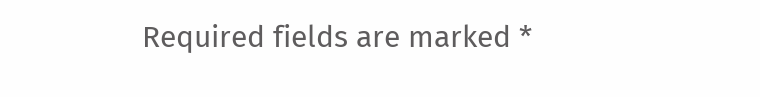Required fields are marked *